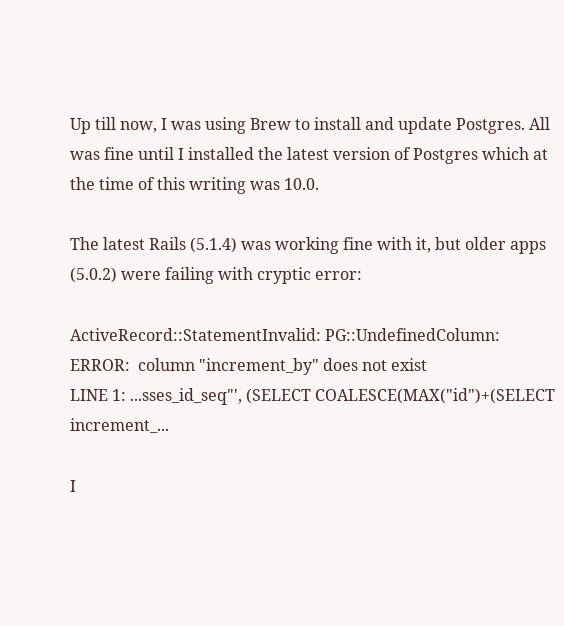Up till now, I was using Brew to install and update Postgres. All was fine until I installed the latest version of Postgres which at the time of this writing was 10.0.

The latest Rails (5.1.4) was working fine with it, but older apps (5.0.2) were failing with cryptic error:

ActiveRecord::StatementInvalid: PG::UndefinedColumn: ERROR:  column "increment_by" does not exist
LINE 1: ...sses_id_seq"', (SELECT COALESCE(MAX("id")+(SELECT increment_...

I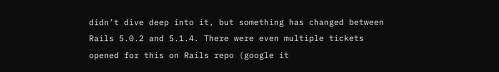didn’t dive deep into it, but something has changed between Rails 5.0.2 and 5.1.4. There were even multiple tickets opened for this on Rails repo (google it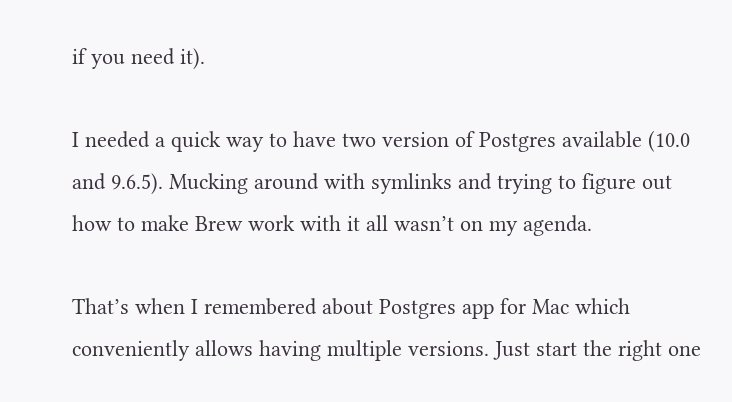if you need it).

I needed a quick way to have two version of Postgres available (10.0 and 9.6.5). Mucking around with symlinks and trying to figure out how to make Brew work with it all wasn’t on my agenda.

That’s when I remembered about Postgres app for Mac which conveniently allows having multiple versions. Just start the right one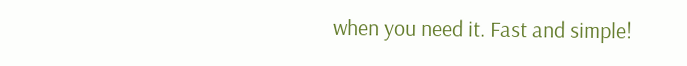when you need it. Fast and simple!